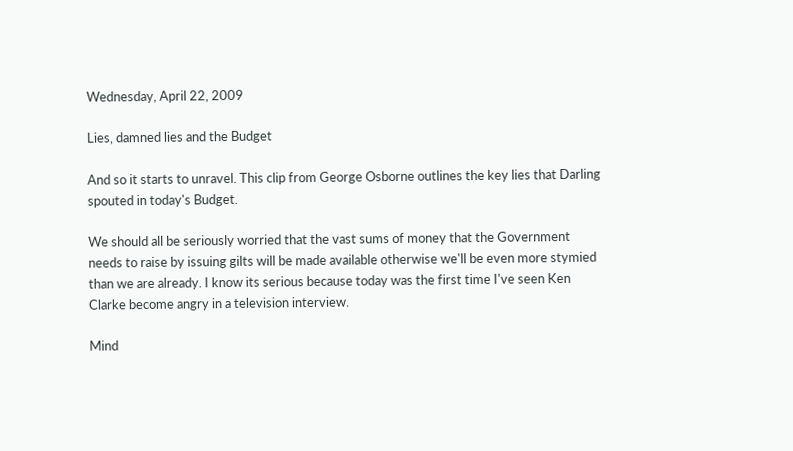Wednesday, April 22, 2009

Lies, damned lies and the Budget

And so it starts to unravel. This clip from George Osborne outlines the key lies that Darling spouted in today's Budget.

We should all be seriously worried that the vast sums of money that the Government needs to raise by issuing gilts will be made available otherwise we'll be even more stymied than we are already. I know its serious because today was the first time I've seen Ken Clarke become angry in a television interview.

Mind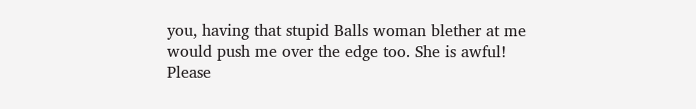you, having that stupid Balls woman blether at me would push me over the edge too. She is awful! Please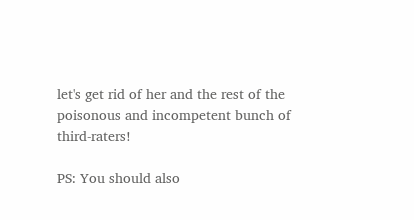let's get rid of her and the rest of the poisonous and incompetent bunch of third-raters!

PS: You should also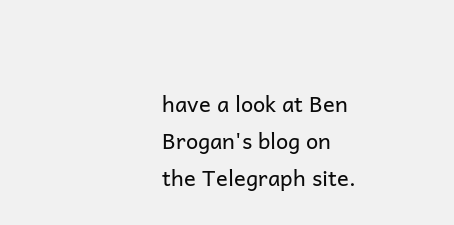have a look at Ben Brogan's blog on the Telegraph site.